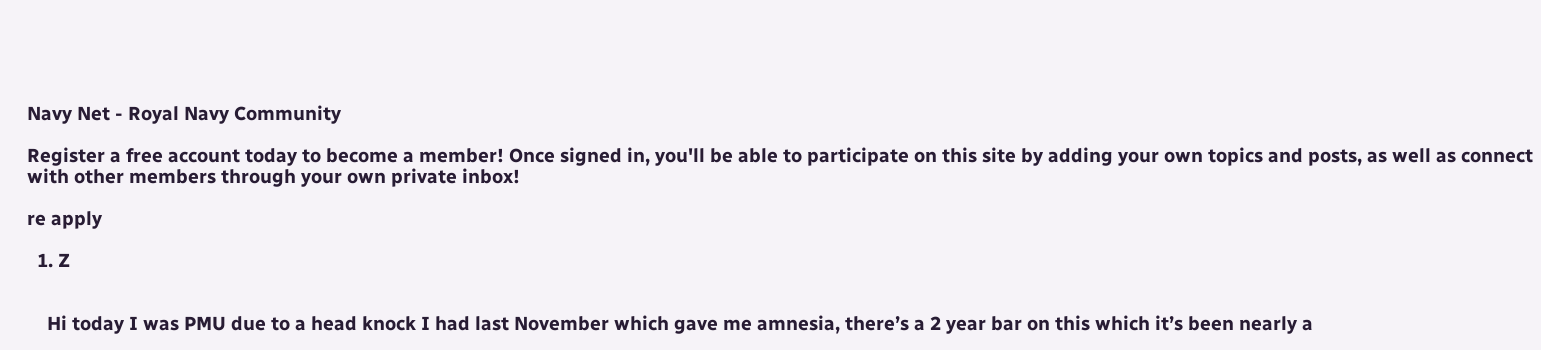Navy Net - Royal Navy Community

Register a free account today to become a member! Once signed in, you'll be able to participate on this site by adding your own topics and posts, as well as connect with other members through your own private inbox!

re apply

  1. Z


    Hi today I was PMU due to a head knock I had last November which gave me amnesia, there’s a 2 year bar on this which it’s been nearly a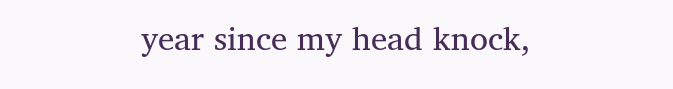year since my head knock,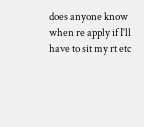does anyone know when re apply if I’ll have to sit my rt etc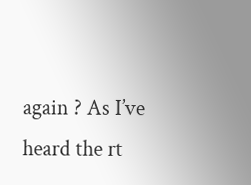again ? As I’ve heard the rt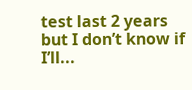test last 2 years but I don’t know if I’ll...